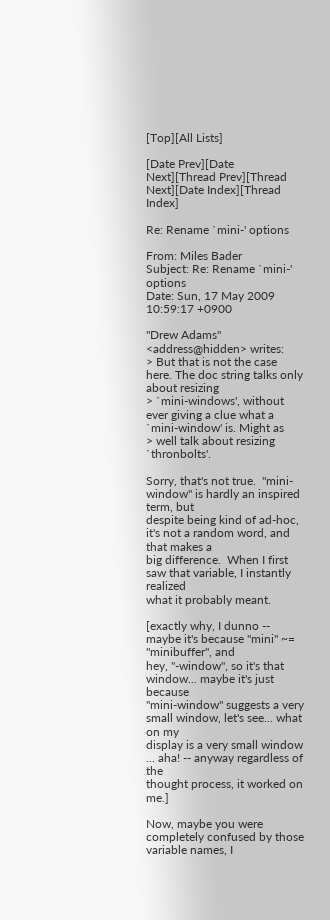[Top][All Lists]

[Date Prev][Date Next][Thread Prev][Thread Next][Date Index][Thread Index]

Re: Rename `mini-' options

From: Miles Bader
Subject: Re: Rename `mini-' options
Date: Sun, 17 May 2009 10:59:17 +0900

"Drew Adams" <address@hidden> writes:
> But that is not the case here. The doc string talks only about resizing
> `mini-windows', without ever giving a clue what a `mini-window' is. Might as
> well talk about resizing `thronbolts'.

Sorry, that's not true.  "mini-window" is hardly an inspired term, but
despite being kind of ad-hoc, it's not a random word, and that makes a
big difference.  When I first saw that variable, I instantly realized
what it probably meant.

[exactly why, I dunno -- maybe it's because "mini" ~= "minibuffer", and
hey, "-window", so it's that window... maybe it's just because
"mini-window" suggests a very small window, let's see... what on my
display is a very small window ... aha! -- anyway regardless of the
thought process, it worked on me.]

Now, maybe you were completely confused by those variable names, I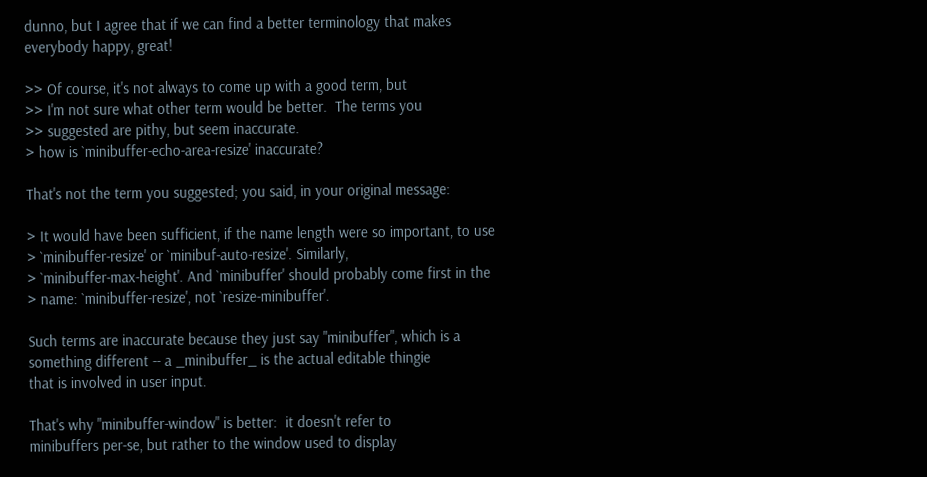dunno, but I agree that if we can find a better terminology that makes
everybody happy, great!

>> Of course, it's not always to come up with a good term, but
>> I'm not sure what other term would be better.  The terms you
>> suggested are pithy, but seem inaccurate.
> how is `minibuffer-echo-area-resize' inaccurate?

That's not the term you suggested; you said, in your original message:

> It would have been sufficient, if the name length were so important, to use
> `minibuffer-resize' or `minibuf-auto-resize'. Similarly,
> `minibuffer-max-height'. And `minibuffer' should probably come first in the
> name: `minibuffer-resize', not `resize-minibuffer'.

Such terms are inaccurate because they just say "minibuffer", which is a
something different -- a _minibuffer_ is the actual editable thingie
that is involved in user input.

That's why "minibuffer-window" is better:  it doesn't refer to
minibuffers per-se, but rather to the window used to display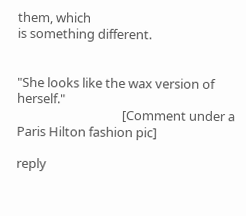them, which
is something different.


"She looks like the wax version of herself."
                                   [Comment under a Paris Hilton fashion pic]

reply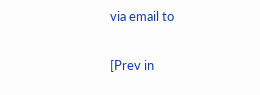via email to

[Prev in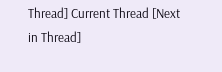Thread] Current Thread [Next in Thread]